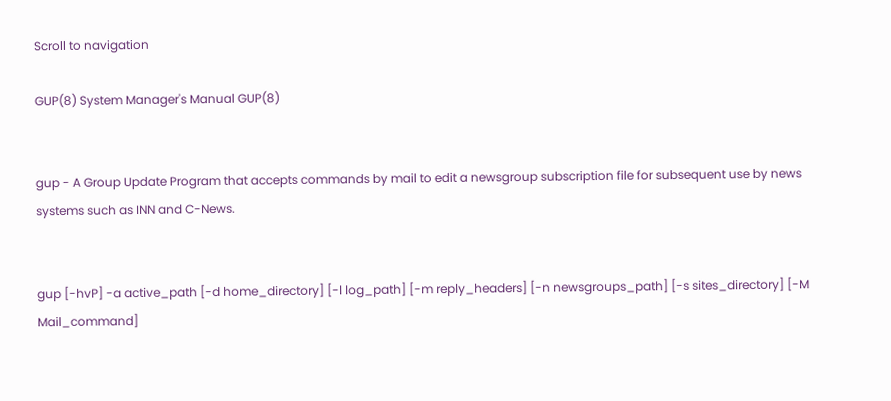Scroll to navigation

GUP(8) System Manager's Manual GUP(8)


gup - A Group Update Program that accepts commands by mail to edit a newsgroup subscription file for subsequent use by news systems such as INN and C-News.


gup [-hvP] -a active_path [-d home_directory] [-l log_path] [-m reply_headers] [-n newsgroups_path] [-s sites_directory] [-M Mail_command]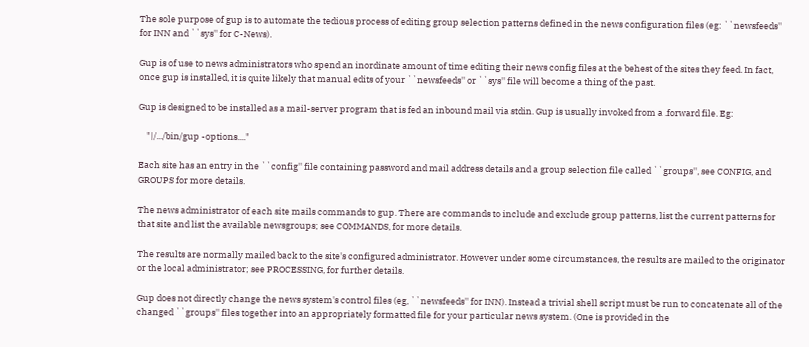The sole purpose of gup is to automate the tedious process of editing group selection patterns defined in the news configuration files (eg: ``newsfeeds'' for INN and ``sys'' for C-News).

Gup is of use to news administrators who spend an inordinate amount of time editing their news config files at the behest of the sites they feed. In fact, once gup is installed, it is quite likely that manual edits of your ``newsfeeds'' or ``sys'' file will become a thing of the past.

Gup is designed to be installed as a mail-server program that is fed an inbound mail via stdin. Gup is usually invoked from a .forward file. Eg:

    "|/.../bin/gup -options...."

Each site has an entry in the ``config'' file containing password and mail address details and a group selection file called ``groups'', see CONFIG, and GROUPS for more details.

The news administrator of each site mails commands to gup. There are commands to include and exclude group patterns, list the current patterns for that site and list the available newsgroups; see COMMANDS, for more details.

The results are normally mailed back to the site's configured administrator. However under some circumstances, the results are mailed to the originator or the local administrator; see PROCESSING, for further details.

Gup does not directly change the news system's control files (eg, ``newsfeeds'' for INN). Instead a trivial shell script must be run to concatenate all of the changed ``groups'' files together into an appropriately formatted file for your particular news system. (One is provided in the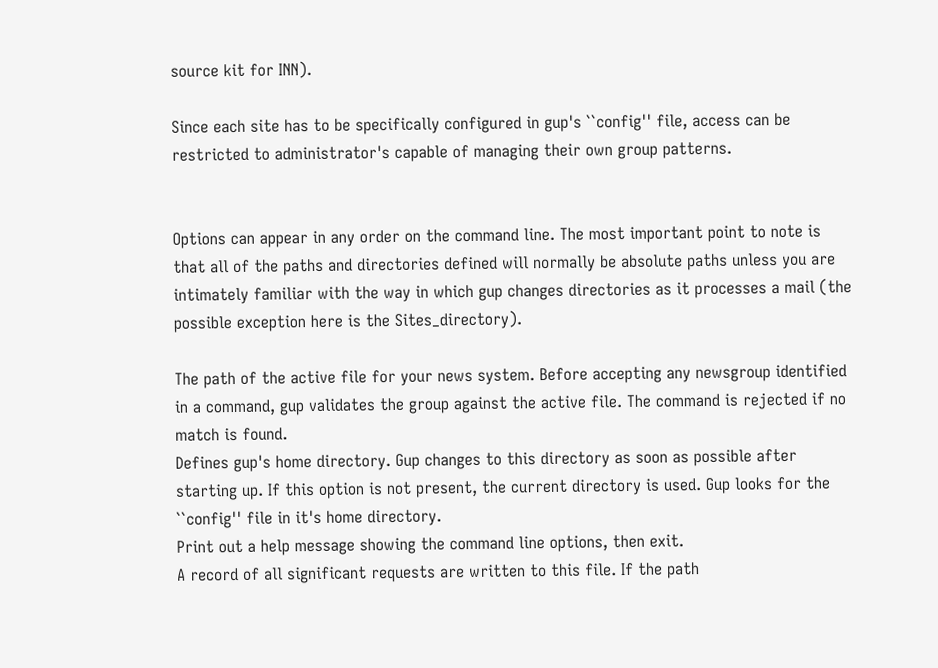source kit for INN).

Since each site has to be specifically configured in gup's ``config'' file, access can be restricted to administrator's capable of managing their own group patterns.


Options can appear in any order on the command line. The most important point to note is that all of the paths and directories defined will normally be absolute paths unless you are intimately familiar with the way in which gup changes directories as it processes a mail (the possible exception here is the Sites_directory).

The path of the active file for your news system. Before accepting any newsgroup identified in a command, gup validates the group against the active file. The command is rejected if no match is found.
Defines gup's home directory. Gup changes to this directory as soon as possible after starting up. If this option is not present, the current directory is used. Gup looks for the ``config'' file in it's home directory.
Print out a help message showing the command line options, then exit.
A record of all significant requests are written to this file. If the path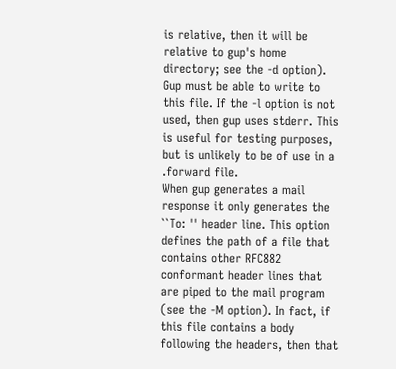is relative, then it will be relative to gup's home directory; see the -d option). Gup must be able to write to this file. If the -l option is not used, then gup uses stderr. This is useful for testing purposes, but is unlikely to be of use in a .forward file.
When gup generates a mail response it only generates the ``To: '' header line. This option defines the path of a file that contains other RFC882 conformant header lines that are piped to the mail program (see the -M option). In fact, if this file contains a body following the headers, then that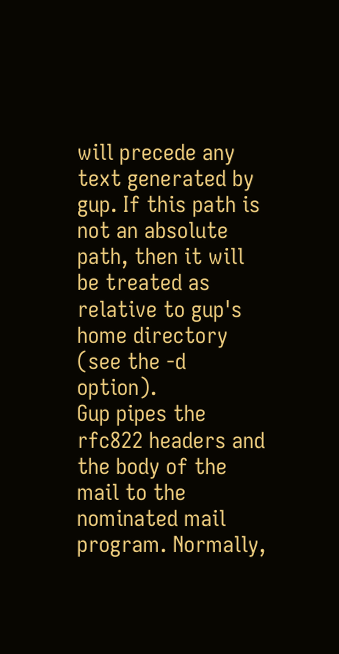will precede any text generated by gup. If this path is not an absolute path, then it will be treated as relative to gup's home directory (see the -d option).
Gup pipes the rfc822 headers and the body of the mail to the nominated mail program. Normally,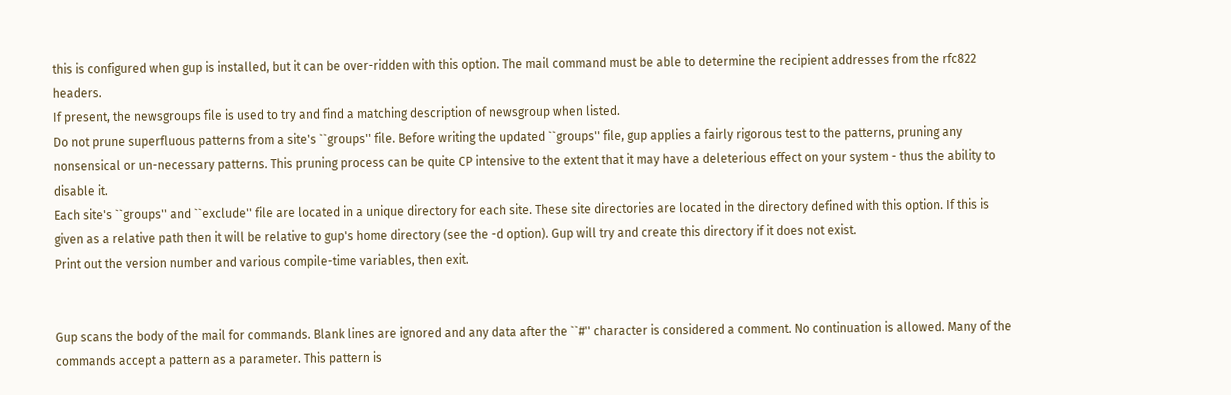this is configured when gup is installed, but it can be over-ridden with this option. The mail command must be able to determine the recipient addresses from the rfc822 headers.
If present, the newsgroups file is used to try and find a matching description of newsgroup when listed.
Do not prune superfluous patterns from a site's ``groups'' file. Before writing the updated ``groups'' file, gup applies a fairly rigorous test to the patterns, pruning any nonsensical or un-necessary patterns. This pruning process can be quite CP intensive to the extent that it may have a deleterious effect on your system - thus the ability to disable it.
Each site's ``groups'' and ``exclude'' file are located in a unique directory for each site. These site directories are located in the directory defined with this option. If this is given as a relative path then it will be relative to gup's home directory (see the -d option). Gup will try and create this directory if it does not exist.
Print out the version number and various compile-time variables, then exit.


Gup scans the body of the mail for commands. Blank lines are ignored and any data after the ``#'' character is considered a comment. No continuation is allowed. Many of the commands accept a pattern as a parameter. This pattern is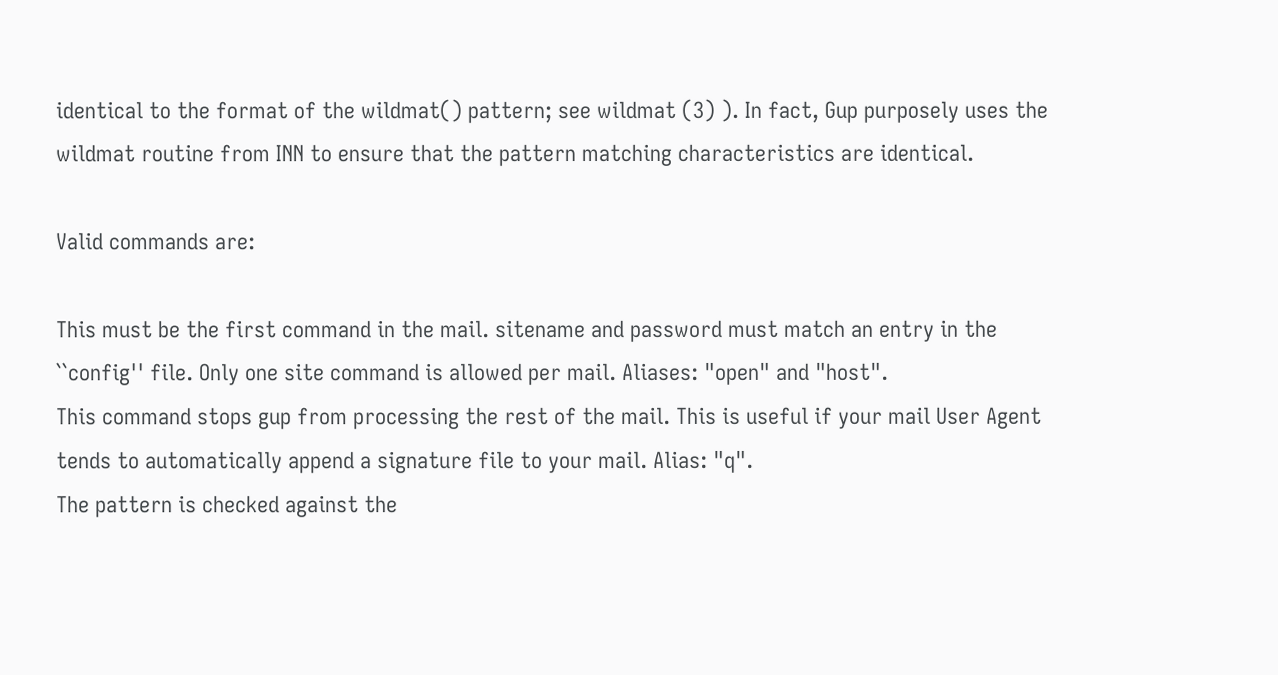identical to the format of the wildmat() pattern; see wildmat (3) ). In fact, Gup purposely uses the wildmat routine from INN to ensure that the pattern matching characteristics are identical.

Valid commands are:

This must be the first command in the mail. sitename and password must match an entry in the ``config'' file. Only one site command is allowed per mail. Aliases: "open" and "host".
This command stops gup from processing the rest of the mail. This is useful if your mail User Agent tends to automatically append a signature file to your mail. Alias: "q".
The pattern is checked against the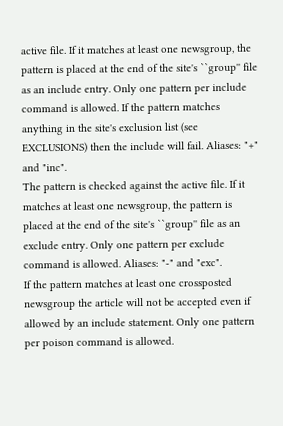active file. If it matches at least one newsgroup, the pattern is placed at the end of the site's ``group'' file as an include entry. Only one pattern per include command is allowed. If the pattern matches anything in the site's exclusion list (see EXCLUSIONS) then the include will fail. Aliases: "+" and "inc".
The pattern is checked against the active file. If it matches at least one newsgroup, the pattern is placed at the end of the site's ``group'' file as an exclude entry. Only one pattern per exclude command is allowed. Aliases: "-" and "exc".
If the pattern matches at least one crossposted newsgroup the article will not be accepted even if allowed by an include statement. Only one pattern per poison command is allowed.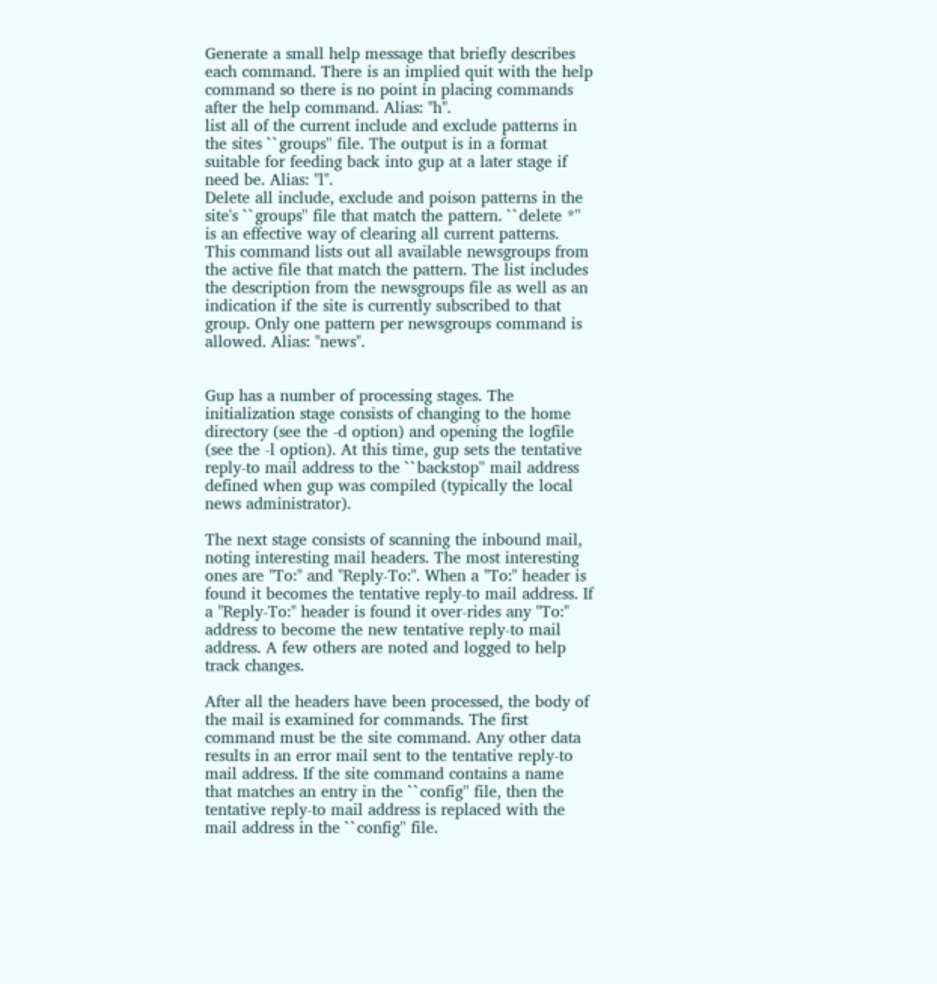Generate a small help message that briefly describes each command. There is an implied quit with the help command so there is no point in placing commands after the help command. Alias: "h".
list all of the current include and exclude patterns in the sites ``groups'' file. The output is in a format suitable for feeding back into gup at a later stage if need be. Alias: "l".
Delete all include, exclude and poison patterns in the site's ``groups'' file that match the pattern. ``delete *'' is an effective way of clearing all current patterns.
This command lists out all available newsgroups from the active file that match the pattern. The list includes the description from the newsgroups file as well as an indication if the site is currently subscribed to that group. Only one pattern per newsgroups command is allowed. Alias: "news".


Gup has a number of processing stages. The initialization stage consists of changing to the home directory (see the -d option) and opening the logfile (see the -l option). At this time, gup sets the tentative reply-to mail address to the ``backstop'' mail address defined when gup was compiled (typically the local news administrator).

The next stage consists of scanning the inbound mail, noting interesting mail headers. The most interesting ones are "To:" and "Reply-To:". When a "To:" header is found it becomes the tentative reply-to mail address. If a "Reply-To:" header is found it over-rides any "To:" address to become the new tentative reply-to mail address. A few others are noted and logged to help track changes.

After all the headers have been processed, the body of the mail is examined for commands. The first command must be the site command. Any other data results in an error mail sent to the tentative reply-to mail address. If the site command contains a name that matches an entry in the ``config'' file, then the tentative reply-to mail address is replaced with the mail address in the ``config'' file.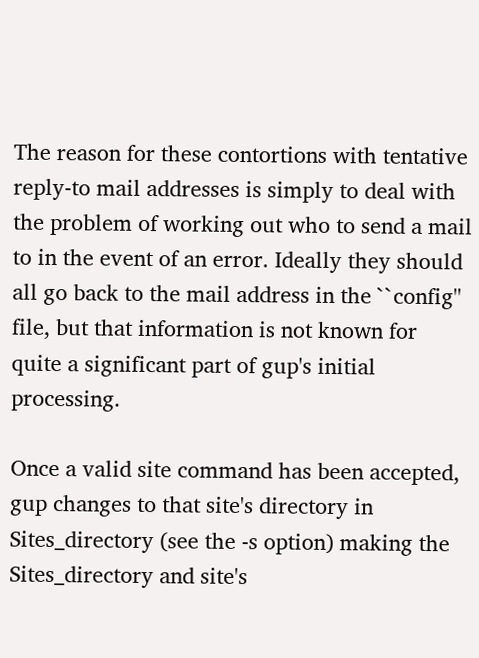The reason for these contortions with tentative reply-to mail addresses is simply to deal with the problem of working out who to send a mail to in the event of an error. Ideally they should all go back to the mail address in the ``config'' file, but that information is not known for quite a significant part of gup's initial processing.

Once a valid site command has been accepted, gup changes to that site's directory in Sites_directory (see the -s option) making the Sites_directory and site's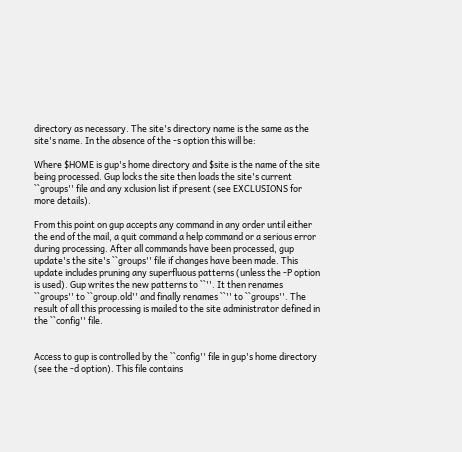directory as necessary. The site's directory name is the same as the site's name. In the absence of the -s option this will be:

Where $HOME is gup's home directory and $site is the name of the site being processed. Gup locks the site then loads the site's current ``groups'' file and any xclusion list if present (see EXCLUSIONS for more details).

From this point on gup accepts any command in any order until either the end of the mail, a quit command a help command or a serious error during processing. After all commands have been processed, gup update's the site's ``groups'' file if changes have been made. This update includes pruning any superfluous patterns (unless the -P option is used). Gup writes the new patterns to ``''. It then renames ``groups'' to ``group.old'' and finally renames ``'' to ``groups''. The result of all this processing is mailed to the site administrator defined in the ``config'' file.


Access to gup is controlled by the ``config'' file in gup's home directory (see the -d option). This file contains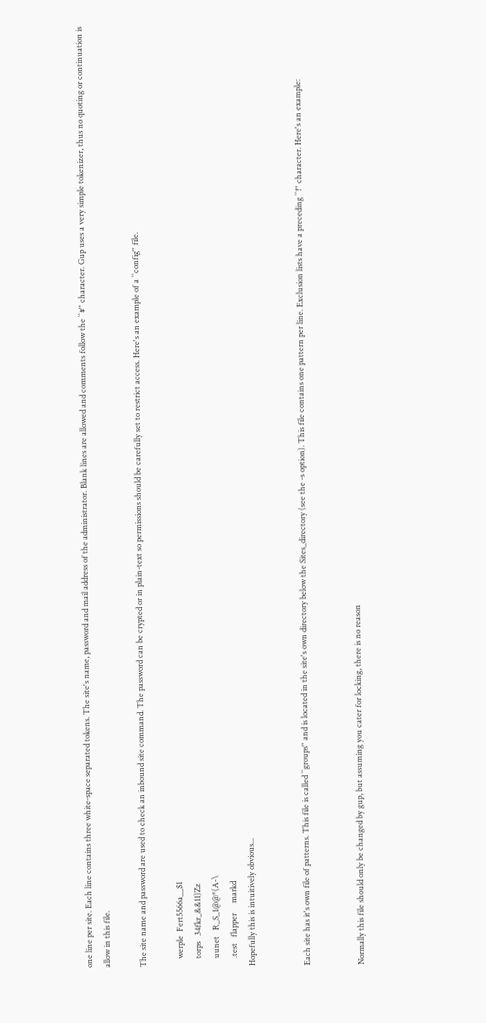one line per site. Each line contains three white-space separated tokens. The site's name, password and mail address of the administrator. Blank lines are allowed and comments follow the ``#'' character. Gup uses a very simple tokenizer, thus no quoting or continuation is allow in this file.

The site name and password are used to check an inbound site command. The password can be crypted or in plain-text so permissions should be carefully set to restrict access. Here's an example of a ``config'' file.

    werple  Fert5566a__$1
    torps   34fkr_&&11)Zz
    uunet   R_S_1@@*(A-\
    .test   flapper     markd
Hopefully this is intuitively obvious...


Each site has it's own file of patterns. This file is called ``groups'' and is located in the site's own directory below the Sites_directory (see the -s option). This file contains one pattern per line. Exclusion lists have a preceding ``!'' character. Here's an example:


Normally this file should only be changed by gup, but assuming you cater for locking, there is no reason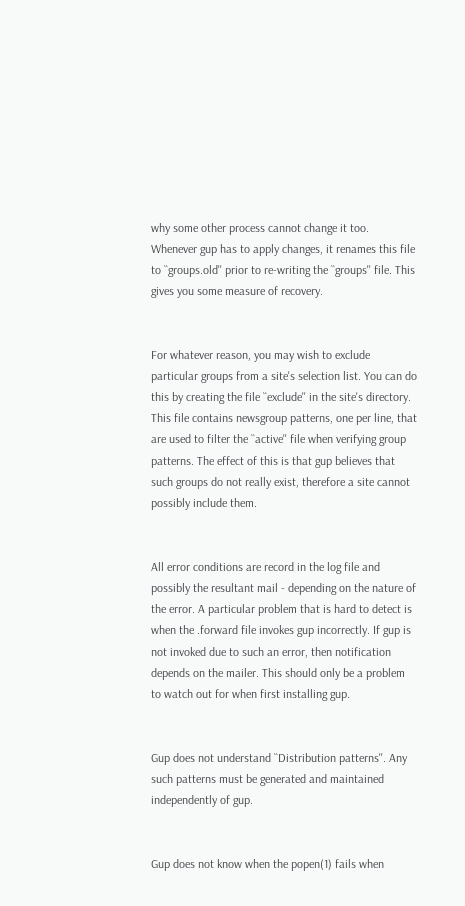why some other process cannot change it too. Whenever gup has to apply changes, it renames this file to ``groups.old'' prior to re-writing the ``groups'' file. This gives you some measure of recovery.


For whatever reason, you may wish to exclude particular groups from a site's selection list. You can do this by creating the file ``exclude'' in the site's directory. This file contains newsgroup patterns, one per line, that are used to filter the ``active'' file when verifying group patterns. The effect of this is that gup believes that such groups do not really exist, therefore a site cannot possibly include them.


All error conditions are record in the log file and possibly the resultant mail - depending on the nature of the error. A particular problem that is hard to detect is when the .forward file invokes gup incorrectly. If gup is not invoked due to such an error, then notification depends on the mailer. This should only be a problem to watch out for when first installing gup.


Gup does not understand ``Distribution patterns''. Any such patterns must be generated and maintained independently of gup.


Gup does not know when the popen(1) fails when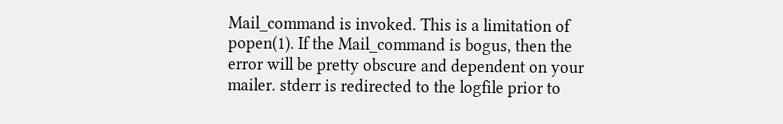Mail_command is invoked. This is a limitation of popen(1). If the Mail_command is bogus, then the error will be pretty obscure and dependent on your mailer. stderr is redirected to the logfile prior to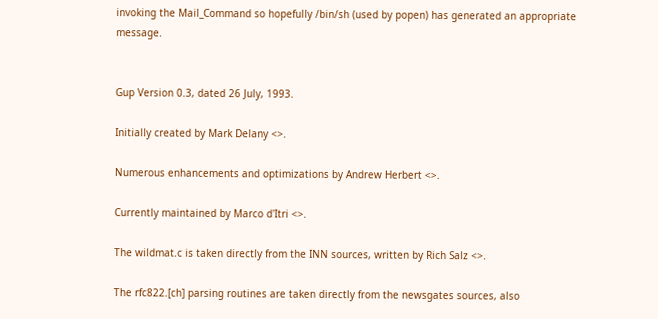invoking the Mail_Command so hopefully /bin/sh (used by popen) has generated an appropriate message.


Gup Version 0.3, dated 26 July, 1993.

Initially created by Mark Delany <>.

Numerous enhancements and optimizations by Andrew Herbert <>.

Currently maintained by Marco d'Itri <>.

The wildmat.c is taken directly from the INN sources, written by Rich Salz <>.

The rfc822.[ch] parsing routines are taken directly from the newsgates sources, also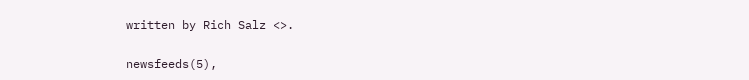written by Rich Salz <>.


newsfeeds(5),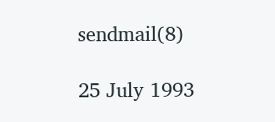sendmail(8)

25 July 1993